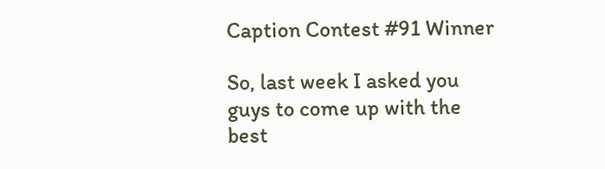Caption Contest #91 Winner

So, last week I asked you guys to come up with the best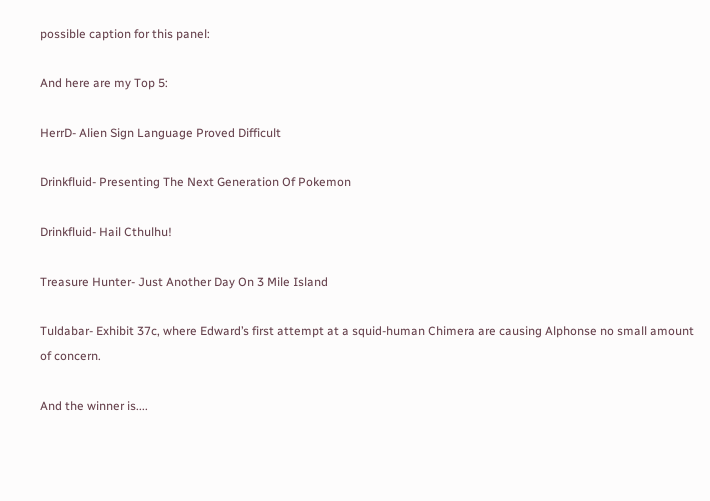possible caption for this panel:

And here are my Top 5:

HerrD- Alien Sign Language Proved Difficult

Drinkfluid- Presenting The Next Generation Of Pokemon

Drinkfluid- Hail Cthulhu!

Treasure Hunter- Just Another Day On 3 Mile Island

Tuldabar- Exhibit 37c, where Edward’s first attempt at a squid-human Chimera are causing Alphonse no small amount of concern.

And the winner is....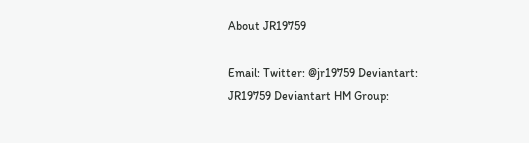About JR19759

Email: Twitter: @jr19759 Deviantart: JR19759 Deviantart HM Group: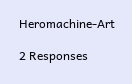Heromachine-Art

2 Responses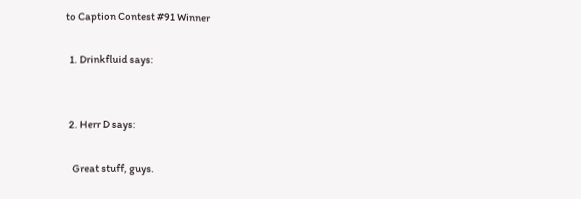to Caption Contest #91 Winner

  1. Drinkfluid says:


  2. Herr D says:

    Great stuff, guys.